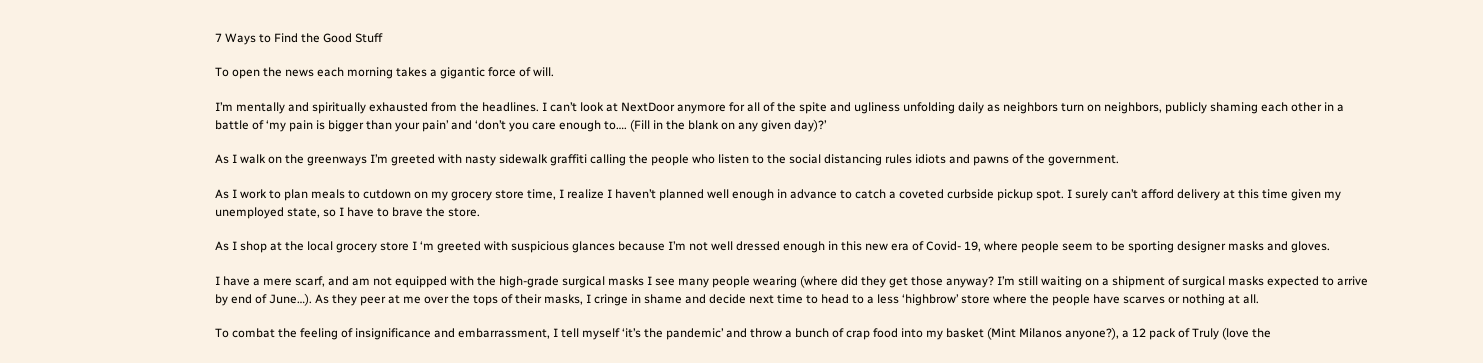7 Ways to Find the Good Stuff

To open the news each morning takes a gigantic force of will.

I’m mentally and spiritually exhausted from the headlines. I can’t look at NextDoor anymore for all of the spite and ugliness unfolding daily as neighbors turn on neighbors, publicly shaming each other in a battle of ‘my pain is bigger than your pain’ and ‘don’t you care enough to…. (Fill in the blank on any given day)?’

As I walk on the greenways I’m greeted with nasty sidewalk graffiti calling the people who listen to the social distancing rules idiots and pawns of the government.

As I work to plan meals to cutdown on my grocery store time, I realize I haven’t planned well enough in advance to catch a coveted curbside pickup spot. I surely can’t afford delivery at this time given my unemployed state, so I have to brave the store.

As I shop at the local grocery store I ‘m greeted with suspicious glances because I’m not well dressed enough in this new era of Covid- 19, where people seem to be sporting designer masks and gloves.

I have a mere scarf, and am not equipped with the high-grade surgical masks I see many people wearing (where did they get those anyway? I’m still waiting on a shipment of surgical masks expected to arrive by end of June…). As they peer at me over the tops of their masks, I cringe in shame and decide next time to head to a less ‘highbrow’ store where the people have scarves or nothing at all.

To combat the feeling of insignificance and embarrassment, I tell myself ‘it’s the pandemic’ and throw a bunch of crap food into my basket (Mint Milanos anyone?), a 12 pack of Truly (love the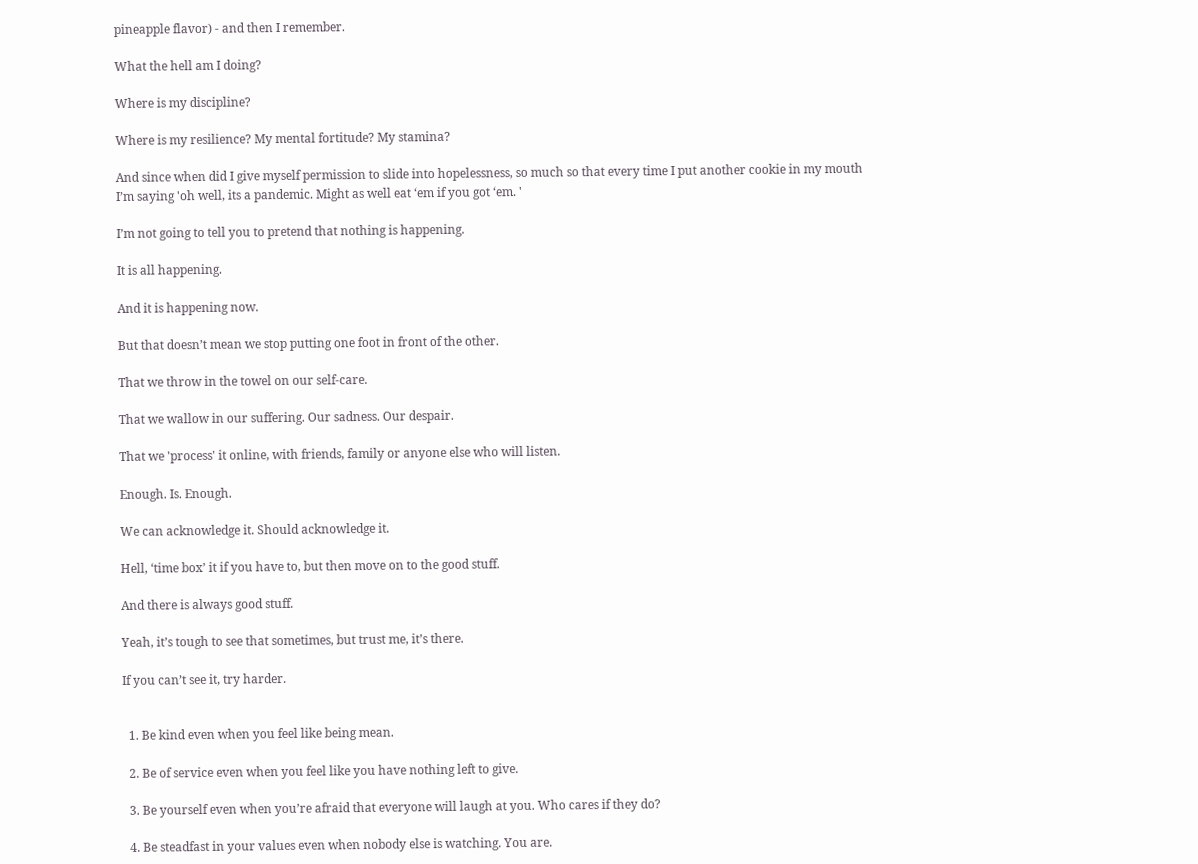pineapple flavor) - and then I remember.

What the hell am I doing?

Where is my discipline?

Where is my resilience? My mental fortitude? My stamina?

And since when did I give myself permission to slide into hopelessness, so much so that every time I put another cookie in my mouth I’m saying 'oh well, its a pandemic. Might as well eat ‘em if you got ‘em. '

I’m not going to tell you to pretend that nothing is happening.

It is all happening.

And it is happening now.

But that doesn’t mean we stop putting one foot in front of the other.

That we throw in the towel on our self-care.

That we wallow in our suffering. Our sadness. Our despair.

That we 'process' it online, with friends, family or anyone else who will listen.

Enough. Is. Enough.

We can acknowledge it. Should acknowledge it.

Hell, ‘time box’ it if you have to, but then move on to the good stuff.

And there is always good stuff.

Yeah, it’s tough to see that sometimes, but trust me, it’s there.

If you can’t see it, try harder.


  1. Be kind even when you feel like being mean.

  2. Be of service even when you feel like you have nothing left to give.

  3. Be yourself even when you’re afraid that everyone will laugh at you. Who cares if they do?

  4. Be steadfast in your values even when nobody else is watching. You are.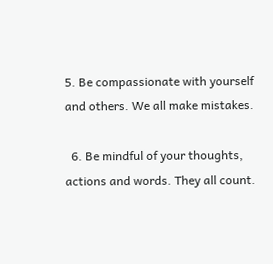5. Be compassionate with yourself and others. We all make mistakes.

  6. Be mindful of your thoughts, actions and words. They all count.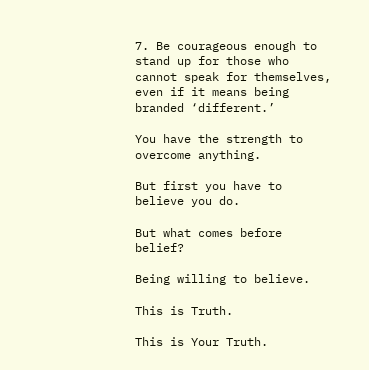7. Be courageous enough to stand up for those who cannot speak for themselves, even if it means being branded ‘different.’

You have the strength to overcome anything.

But first you have to believe you do.

But what comes before belief?

Being willing to believe.

This is Truth.

This is Your Truth.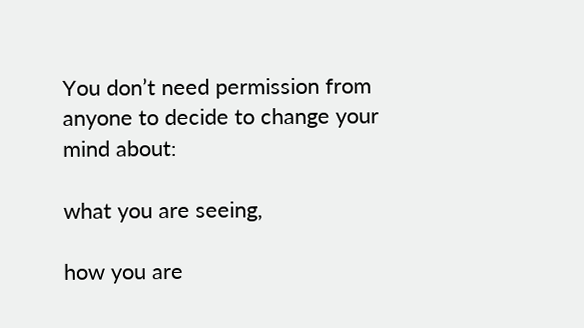You don’t need permission from anyone to decide to change your mind about:

what you are seeing,

how you are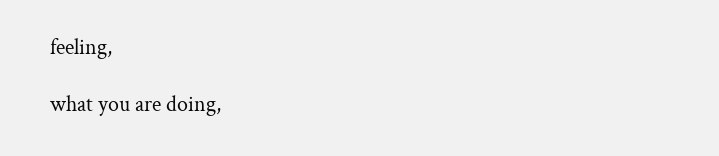feeling,

what you are doing,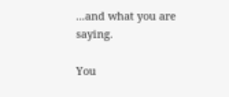...and what you are saying.

You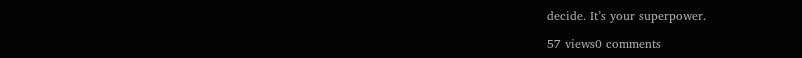decide. It’s your superpower.

57 views0 comments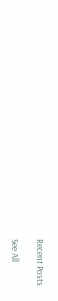Recent Posts

See All